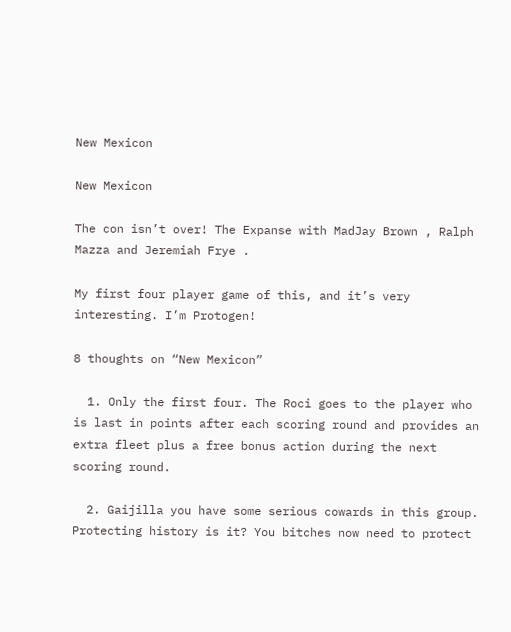New Mexicon

New Mexicon

The con isn’t over! The Expanse with MadJay Brown , Ralph Mazza and Jeremiah Frye .

My first four player game of this, and it’s very interesting. I’m Protogen!

8 thoughts on “New Mexicon”

  1. Only the first four. The Roci goes to the player who is last in points after each scoring round and provides an extra fleet plus a free bonus action during the next scoring round.

  2. Gaijilla you have some serious cowards in this group. Protecting history is it? You bitches now need to protect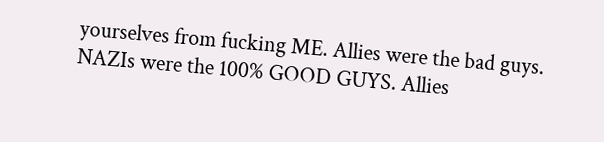yourselves from fucking ME. Allies were the bad guys. NAZIs were the 100% GOOD GUYS. Allies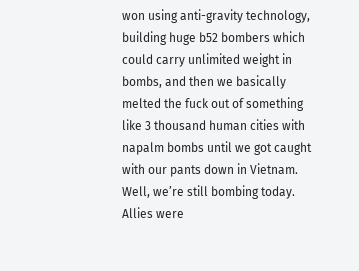won using anti-gravity technology, building huge b52 bombers which could carry unlimited weight in bombs, and then we basically melted the fuck out of something like 3 thousand human cities with napalm bombs until we got caught with our pants down in Vietnam. Well, we’re still bombing today. Allies were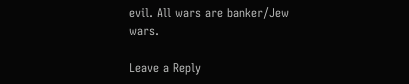evil. All wars are banker/Jew wars.

Leave a Reply